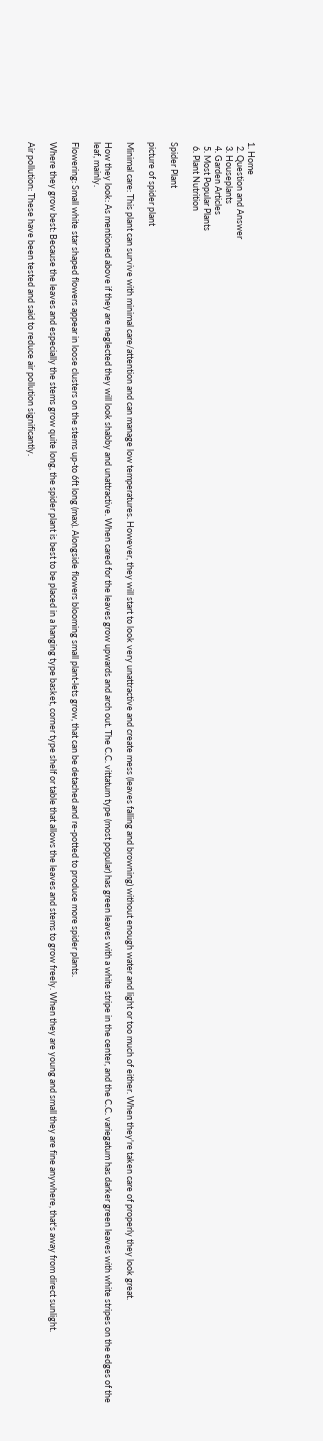1. Home
  2. Question and Answer
  3. Houseplants
  4. Garden Articles
  5. Most Popular Plants
  6. Plant Nutrition

Spider Plant

picture of spider plant

Minimal care: This plant can survive with minimal care/attention and can manage low temperatures. However, they will start to look very unattractive and create mess (leaves falling and browning) without enough water and light or too much of either. When they're taken care of properly they look great.

How they look: As mentioned above if they are neglected they will look shabby and unattractive. When cared for the leaves grow upwards and arch out. The C.C. vittatum type (most popular) has green leaves with a white stripe in the center, and the C.C. variegatum has darker green leaves with white stripes on the edges of the leaf, mainly.

Flowering: Small white star shaped flowers appear in loose clusters on the stems up-to 6ft long (max). Alongside flowers blooming small plant-lets grow, that can be detached and re-potted to produce more spider plants.

Where they grow best: Because the leaves and especially the stems grow quite long, the spider plant is best to be placed in a hanging type basket, corner type shelf or table that allows the leaves and stems to grow freely. When they are young and small they are fine anywhere, that's away from direct sunlight.

Air pollution: These have been tested and said to reduce air pollution significantly.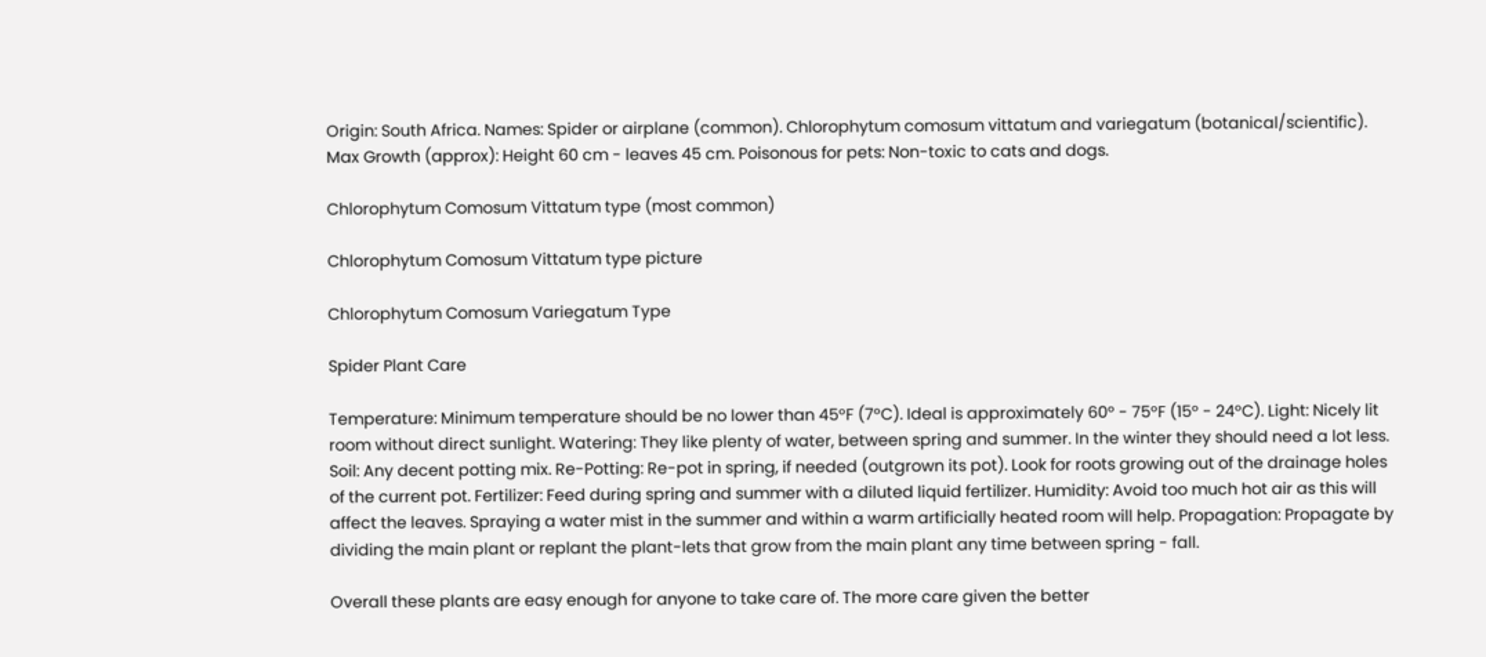Origin: South Africa. Names: Spider or airplane (common). Chlorophytum comosum vittatum and variegatum (botanical/scientific). Max Growth (approx): Height 60 cm - leaves 45 cm. Poisonous for pets: Non-toxic to cats and dogs.

Chlorophytum Comosum Vittatum type (most common)

Chlorophytum Comosum Vittatum type picture

Chlorophytum Comosum Variegatum Type

Spider Plant Care

Temperature: Minimum temperature should be no lower than 45°F (7°C). Ideal is approximately 60° - 75°F (15° - 24°C). Light: Nicely lit room without direct sunlight. Watering: They like plenty of water, between spring and summer. In the winter they should need a lot less. Soil: Any decent potting mix. Re-Potting: Re-pot in spring, if needed (outgrown its pot). Look for roots growing out of the drainage holes of the current pot. Fertilizer: Feed during spring and summer with a diluted liquid fertilizer. Humidity: Avoid too much hot air as this will affect the leaves. Spraying a water mist in the summer and within a warm artificially heated room will help. Propagation: Propagate by dividing the main plant or replant the plant-lets that grow from the main plant any time between spring - fall.

Overall these plants are easy enough for anyone to take care of. The more care given the better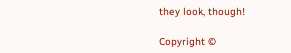they look, though!

Copyright ©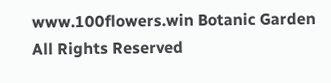www.100flowers.win Botanic Garden All Rights Reserved